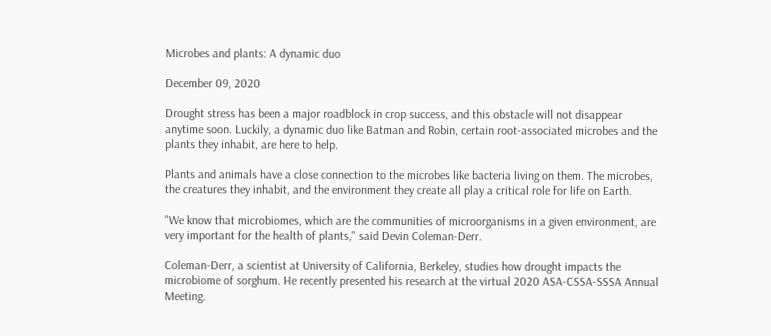Microbes and plants: A dynamic duo

December 09, 2020

Drought stress has been a major roadblock in crop success, and this obstacle will not disappear anytime soon. Luckily, a dynamic duo like Batman and Robin, certain root-associated microbes and the plants they inhabit, are here to help.

Plants and animals have a close connection to the microbes like bacteria living on them. The microbes, the creatures they inhabit, and the environment they create all play a critical role for life on Earth.

"We know that microbiomes, which are the communities of microorganisms in a given environment, are very important for the health of plants," said Devin Coleman-Derr.

Coleman-Derr, a scientist at University of California, Berkeley, studies how drought impacts the microbiome of sorghum. He recently presented his research at the virtual 2020 ASA-CSSA-SSSA Annual Meeting.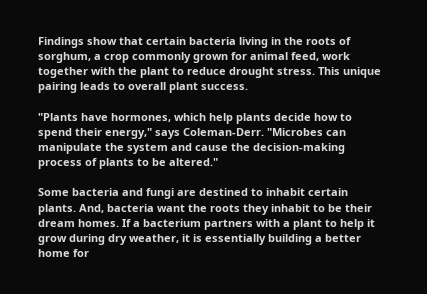Findings show that certain bacteria living in the roots of sorghum, a crop commonly grown for animal feed, work together with the plant to reduce drought stress. This unique pairing leads to overall plant success.

"Plants have hormones, which help plants decide how to spend their energy," says Coleman-Derr. "Microbes can manipulate the system and cause the decision-making process of plants to be altered."

Some bacteria and fungi are destined to inhabit certain plants. And, bacteria want the roots they inhabit to be their dream homes. If a bacterium partners with a plant to help it grow during dry weather, it is essentially building a better home for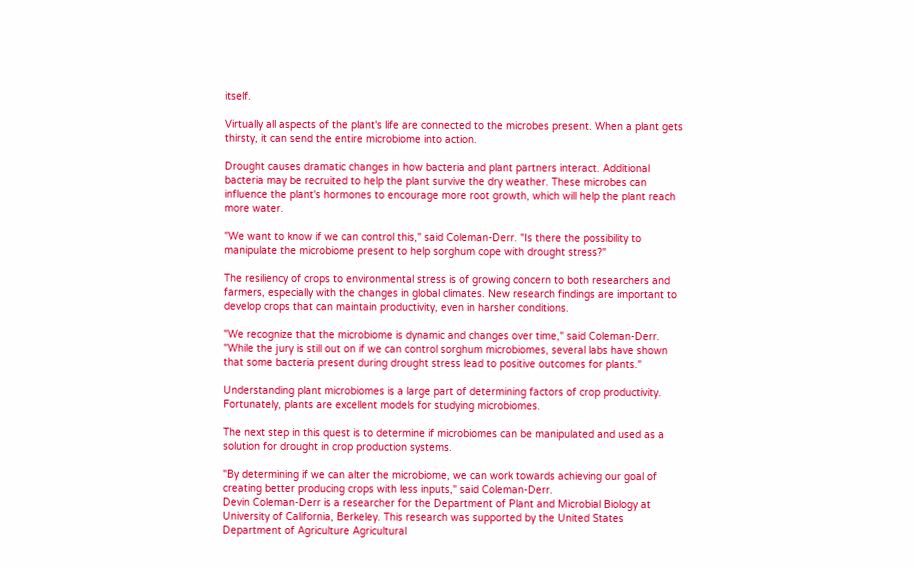itself.

Virtually all aspects of the plant's life are connected to the microbes present. When a plant gets thirsty, it can send the entire microbiome into action.

Drought causes dramatic changes in how bacteria and plant partners interact. Additional bacteria may be recruited to help the plant survive the dry weather. These microbes can influence the plant's hormones to encourage more root growth, which will help the plant reach more water.

"We want to know if we can control this," said Coleman-Derr. "Is there the possibility to manipulate the microbiome present to help sorghum cope with drought stress?"

The resiliency of crops to environmental stress is of growing concern to both researchers and farmers, especially with the changes in global climates. New research findings are important to develop crops that can maintain productivity, even in harsher conditions.

"We recognize that the microbiome is dynamic and changes over time," said Coleman-Derr. "While the jury is still out on if we can control sorghum microbiomes, several labs have shown that some bacteria present during drought stress lead to positive outcomes for plants."

Understanding plant microbiomes is a large part of determining factors of crop productivity. Fortunately, plants are excellent models for studying microbiomes.

The next step in this quest is to determine if microbiomes can be manipulated and used as a solution for drought in crop production systems.

"By determining if we can alter the microbiome, we can work towards achieving our goal of creating better producing crops with less inputs," said Coleman-Derr.
Devin Coleman-Derr is a researcher for the Department of Plant and Microbial Biology at University of California, Berkeley. This research was supported by the United States Department of Agriculture Agricultural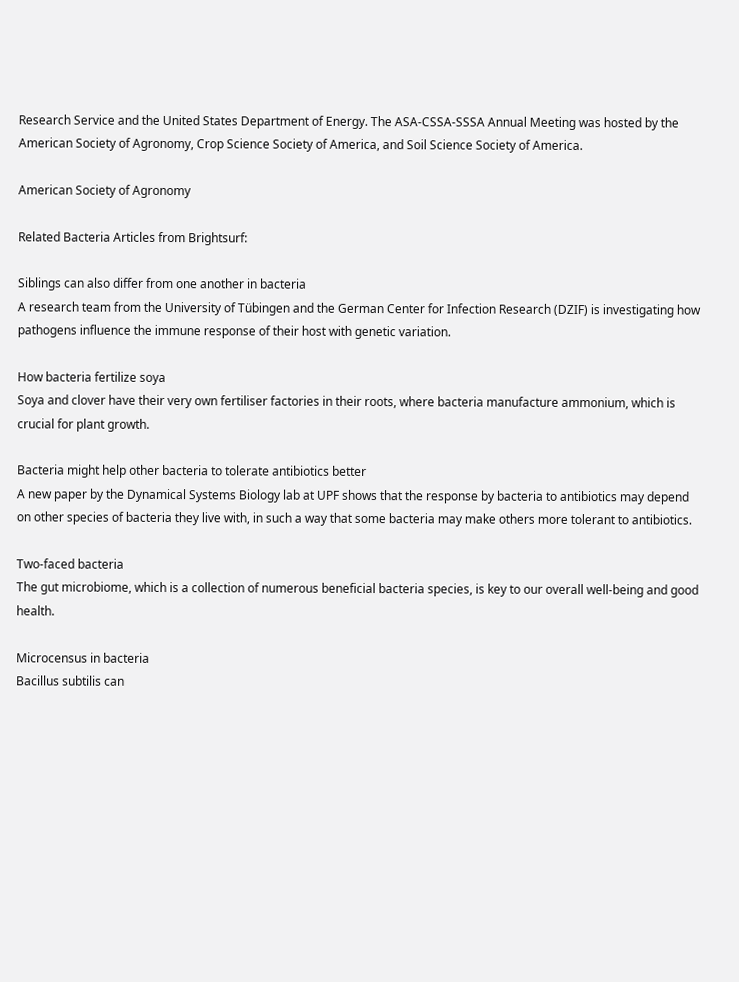Research Service and the United States Department of Energy. The ASA-CSSA-SSSA Annual Meeting was hosted by the American Society of Agronomy, Crop Science Society of America, and Soil Science Society of America.

American Society of Agronomy

Related Bacteria Articles from Brightsurf:

Siblings can also differ from one another in bacteria
A research team from the University of Tübingen and the German Center for Infection Research (DZIF) is investigating how pathogens influence the immune response of their host with genetic variation.

How bacteria fertilize soya
Soya and clover have their very own fertiliser factories in their roots, where bacteria manufacture ammonium, which is crucial for plant growth.

Bacteria might help other bacteria to tolerate antibiotics better
A new paper by the Dynamical Systems Biology lab at UPF shows that the response by bacteria to antibiotics may depend on other species of bacteria they live with, in such a way that some bacteria may make others more tolerant to antibiotics.

Two-faced bacteria
The gut microbiome, which is a collection of numerous beneficial bacteria species, is key to our overall well-being and good health.

Microcensus in bacteria
Bacillus subtilis can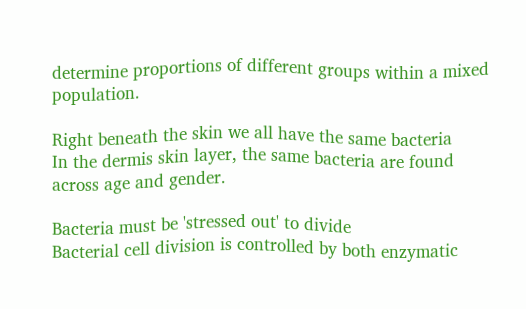determine proportions of different groups within a mixed population.

Right beneath the skin we all have the same bacteria
In the dermis skin layer, the same bacteria are found across age and gender.

Bacteria must be 'stressed out' to divide
Bacterial cell division is controlled by both enzymatic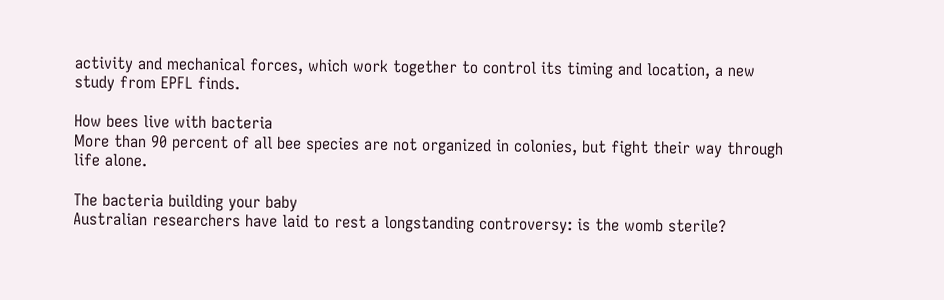activity and mechanical forces, which work together to control its timing and location, a new study from EPFL finds.

How bees live with bacteria
More than 90 percent of all bee species are not organized in colonies, but fight their way through life alone.

The bacteria building your baby
Australian researchers have laid to rest a longstanding controversy: is the womb sterile?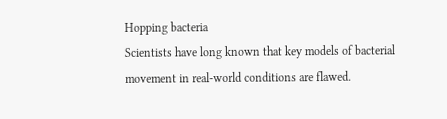Hopping bacteria
Scientists have long known that key models of bacterial movement in real-world conditions are flawed.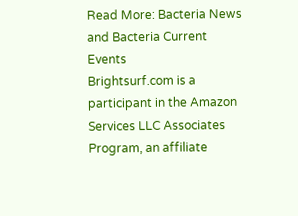Read More: Bacteria News and Bacteria Current Events
Brightsurf.com is a participant in the Amazon Services LLC Associates Program, an affiliate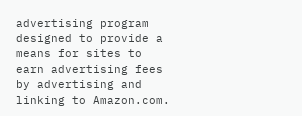advertising program designed to provide a means for sites to earn advertising fees by advertising and linking to Amazon.com.